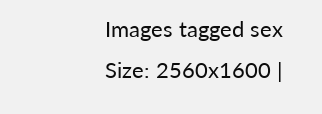Images tagged sex
Size: 2560x1600 |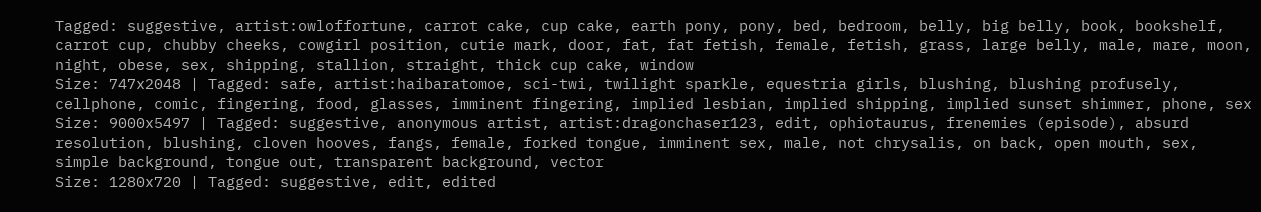Tagged: suggestive, artist:owloffortune, carrot cake, cup cake, earth pony, pony, bed, bedroom, belly, big belly, book, bookshelf, carrot cup, chubby cheeks, cowgirl position, cutie mark, door, fat, fat fetish, female, fetish, grass, large belly, male, mare, moon, night, obese, sex, shipping, stallion, straight, thick cup cake, window
Size: 747x2048 | Tagged: safe, artist:haibaratomoe, sci-twi, twilight sparkle, equestria girls, blushing, blushing profusely, cellphone, comic, fingering, food, glasses, imminent fingering, implied lesbian, implied shipping, implied sunset shimmer, phone, sex
Size: 9000x5497 | Tagged: suggestive, anonymous artist, artist:dragonchaser123, edit, ophiotaurus, frenemies (episode), absurd resolution, blushing, cloven hooves, fangs, female, forked tongue, imminent sex, male, not chrysalis, on back, open mouth, sex, simple background, tongue out, transparent background, vector
Size: 1280x720 | Tagged: suggestive, edit, edited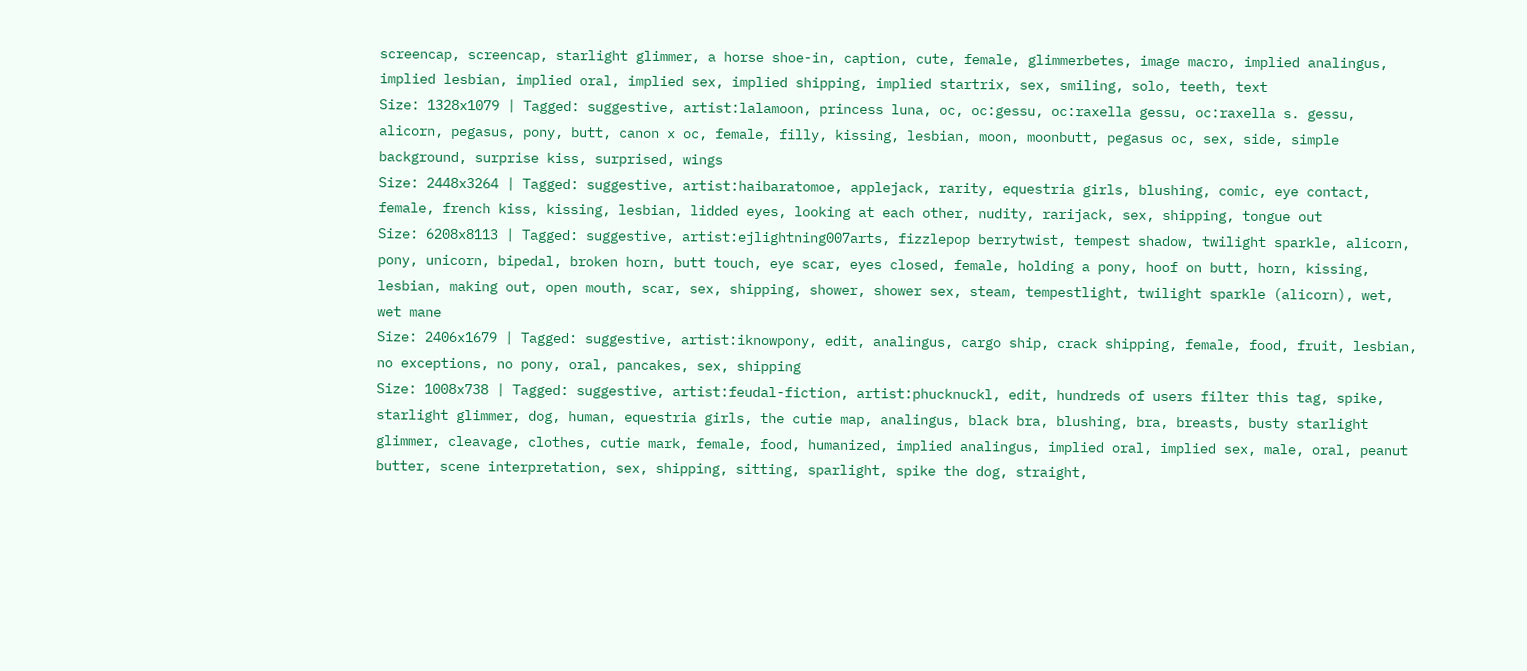screencap, screencap, starlight glimmer, a horse shoe-in, caption, cute, female, glimmerbetes, image macro, implied analingus, implied lesbian, implied oral, implied sex, implied shipping, implied startrix, sex, smiling, solo, teeth, text
Size: 1328x1079 | Tagged: suggestive, artist:lalamoon, princess luna, oc, oc:gessu, oc:raxella gessu, oc:raxella s. gessu, alicorn, pegasus, pony, butt, canon x oc, female, filly, kissing, lesbian, moon, moonbutt, pegasus oc, sex, side, simple background, surprise kiss, surprised, wings
Size: 2448x3264 | Tagged: suggestive, artist:haibaratomoe, applejack, rarity, equestria girls, blushing, comic, eye contact, female, french kiss, kissing, lesbian, lidded eyes, looking at each other, nudity, rarijack, sex, shipping, tongue out
Size: 6208x8113 | Tagged: suggestive, artist:ejlightning007arts, fizzlepop berrytwist, tempest shadow, twilight sparkle, alicorn, pony, unicorn, bipedal, broken horn, butt touch, eye scar, eyes closed, female, holding a pony, hoof on butt, horn, kissing, lesbian, making out, open mouth, scar, sex, shipping, shower, shower sex, steam, tempestlight, twilight sparkle (alicorn), wet, wet mane
Size: 2406x1679 | Tagged: suggestive, artist:iknowpony, edit, analingus, cargo ship, crack shipping, female, food, fruit, lesbian, no exceptions, no pony, oral, pancakes, sex, shipping
Size: 1008x738 | Tagged: suggestive, artist:feudal-fiction, artist:phucknuckl, edit, hundreds of users filter this tag, spike, starlight glimmer, dog, human, equestria girls, the cutie map, analingus, black bra, blushing, bra, breasts, busty starlight glimmer, cleavage, clothes, cutie mark, female, food, humanized, implied analingus, implied oral, implied sex, male, oral, peanut butter, scene interpretation, sex, shipping, sitting, sparlight, spike the dog, straight,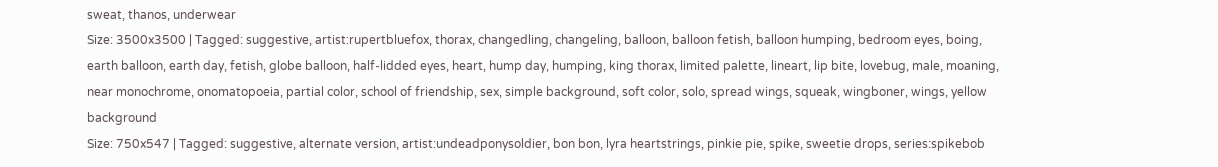sweat, thanos, underwear
Size: 3500x3500 | Tagged: suggestive, artist:rupertbluefox, thorax, changedling, changeling, balloon, balloon fetish, balloon humping, bedroom eyes, boing, earth balloon, earth day, fetish, globe balloon, half-lidded eyes, heart, hump day, humping, king thorax, limited palette, lineart, lip bite, lovebug, male, moaning, near monochrome, onomatopoeia, partial color, school of friendship, sex, simple background, soft color, solo, spread wings, squeak, wingboner, wings, yellow background
Size: 750x547 | Tagged: suggestive, alternate version, artist:undeadponysoldier, bon bon, lyra heartstrings, pinkie pie, spike, sweetie drops, series:spikebob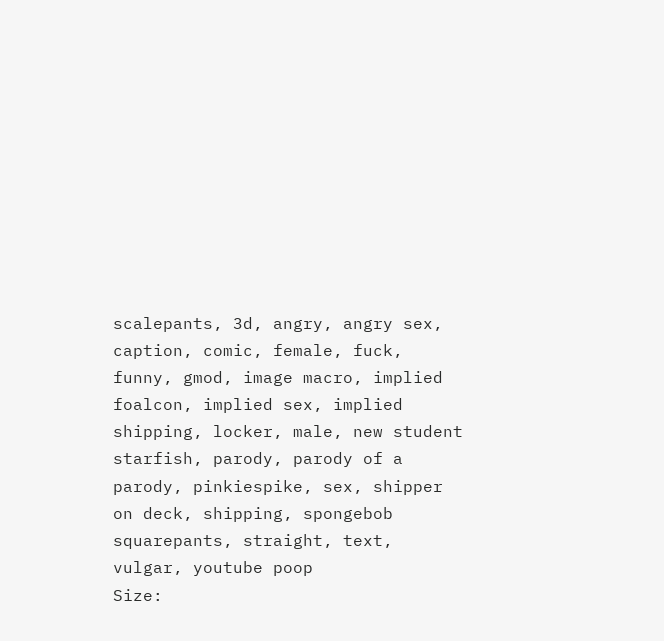scalepants, 3d, angry, angry sex, caption, comic, female, fuck, funny, gmod, image macro, implied foalcon, implied sex, implied shipping, locker, male, new student starfish, parody, parody of a parody, pinkiespike, sex, shipper on deck, shipping, spongebob squarepants, straight, text, vulgar, youtube poop
Size: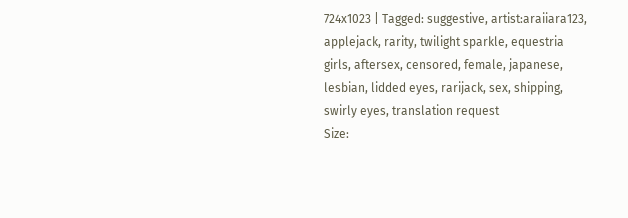724x1023 | Tagged: suggestive, artist:araiiara123, applejack, rarity, twilight sparkle, equestria girls, aftersex, censored, female, japanese, lesbian, lidded eyes, rarijack, sex, shipping, swirly eyes, translation request
Size: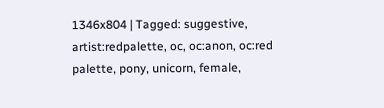1346x804 | Tagged: suggestive, artist:redpalette, oc, oc:anon, oc:red palette, pony, unicorn, female,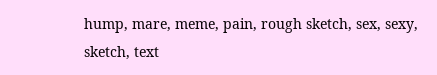hump, mare, meme, pain, rough sketch, sex, sexy, sketch, text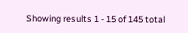Showing results 1 - 15 of 145 total